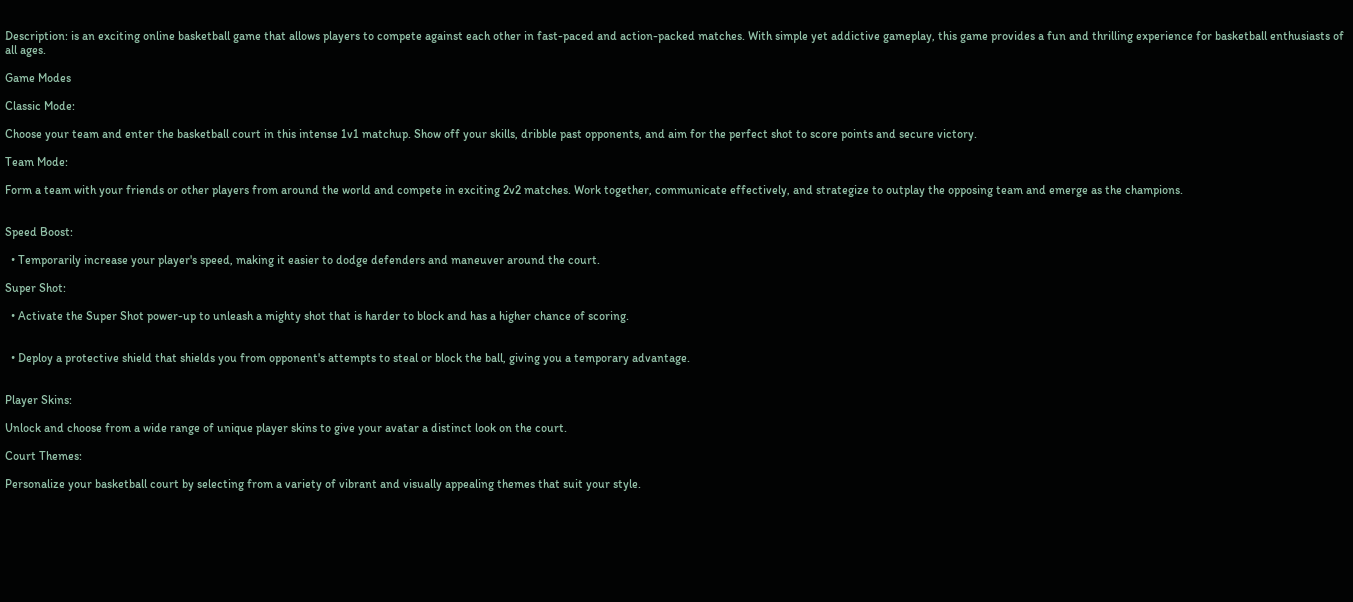Description: is an exciting online basketball game that allows players to compete against each other in fast-paced and action-packed matches. With simple yet addictive gameplay, this game provides a fun and thrilling experience for basketball enthusiasts of all ages.

Game Modes

Classic Mode:

Choose your team and enter the basketball court in this intense 1v1 matchup. Show off your skills, dribble past opponents, and aim for the perfect shot to score points and secure victory.

Team Mode:

Form a team with your friends or other players from around the world and compete in exciting 2v2 matches. Work together, communicate effectively, and strategize to outplay the opposing team and emerge as the champions.


Speed Boost:

  • Temporarily increase your player's speed, making it easier to dodge defenders and maneuver around the court.

Super Shot:

  • Activate the Super Shot power-up to unleash a mighty shot that is harder to block and has a higher chance of scoring.


  • Deploy a protective shield that shields you from opponent's attempts to steal or block the ball, giving you a temporary advantage.


Player Skins:

Unlock and choose from a wide range of unique player skins to give your avatar a distinct look on the court.

Court Themes:

Personalize your basketball court by selecting from a variety of vibrant and visually appealing themes that suit your style.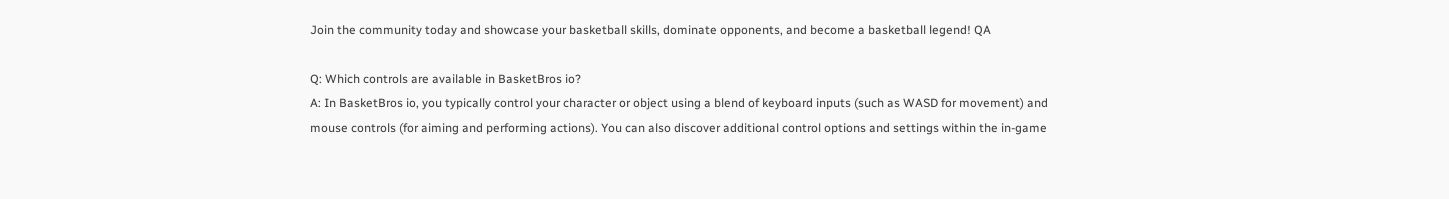Join the community today and showcase your basketball skills, dominate opponents, and become a basketball legend! QA

Q: Which controls are available in BasketBros io?
A: In BasketBros io, you typically control your character or object using a blend of keyboard inputs (such as WASD for movement) and mouse controls (for aiming and performing actions). You can also discover additional control options and settings within the in-game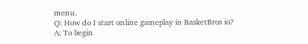menu.
Q: How do I start online gameplay in BasketBros io?
A: To begin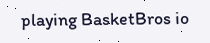playing BasketBros io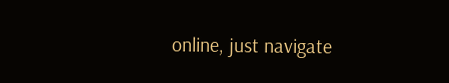online, just navigate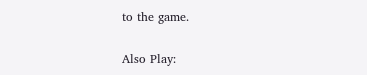to the game.

Also Play: